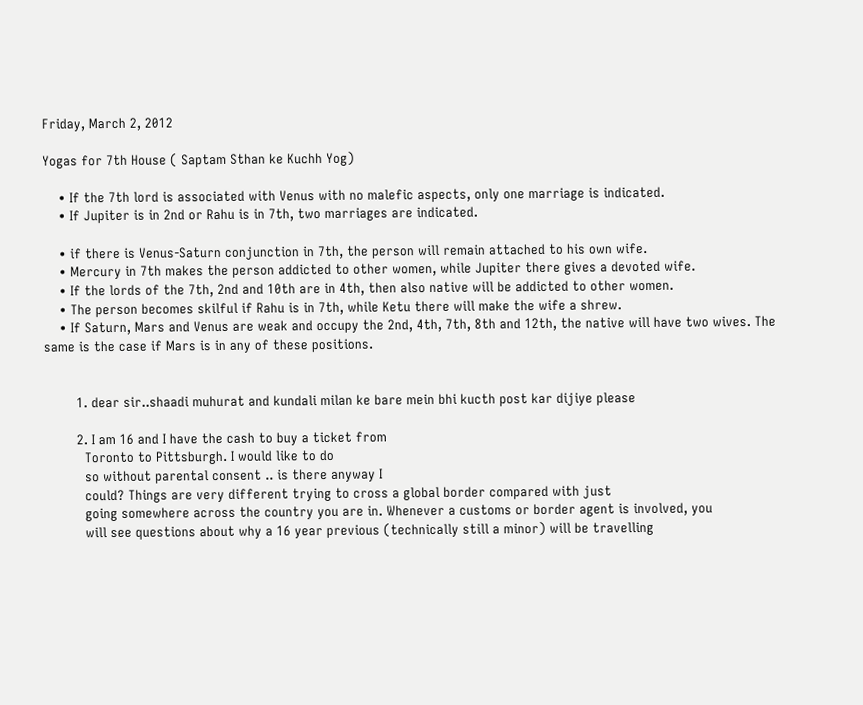Friday, March 2, 2012

Yogas for 7th House ( Saptam Sthan ke Kuchh Yog)

    • If the 7th lord is associated with Venus with no malefic aspects, only one marriage is indicated.
    • If Jupiter is in 2nd or Rahu is in 7th, two marriages are indicated.

    • if there is Venus-Saturn conjunction in 7th, the person will remain attached to his own wife.
    • Mercury in 7th makes the person addicted to other women, while Jupiter there gives a devoted wife.
    • If the lords of the 7th, 2nd and 10th are in 4th, then also native will be addicted to other women.
    • The person becomes skilful if Rahu is in 7th, while Ketu there will make the wife a shrew.
    • If Saturn, Mars and Venus are weak and occupy the 2nd, 4th, 7th, 8th and 12th, the native will have two wives. The same is the case if Mars is in any of these positions.


        1. dear sir..shaadi muhurat and kundali milan ke bare mein bhi kucth post kar dijiye please

        2. I am 16 and I have the cash to buy a ticket from
          Toronto to Pittsburgh. I would like to do
          so without parental consent .. is there anyway I
          could? Things are very different trying to cross a global border compared with just
          going somewhere across the country you are in. Whenever a customs or border agent is involved, you
          will see questions about why a 16 year previous (technically still a minor) will be travelling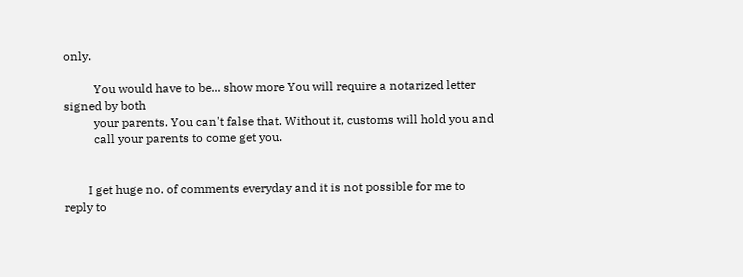only.

          You would have to be... show more You will require a notarized letter signed by both
          your parents. You can't false that. Without it, customs will hold you and
          call your parents to come get you.


        I get huge no. of comments everyday and it is not possible for me to reply to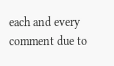each and every comment due to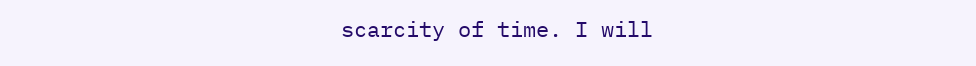scarcity of time. I will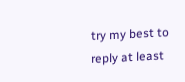try my best to reply at least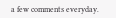a few comments everyday.